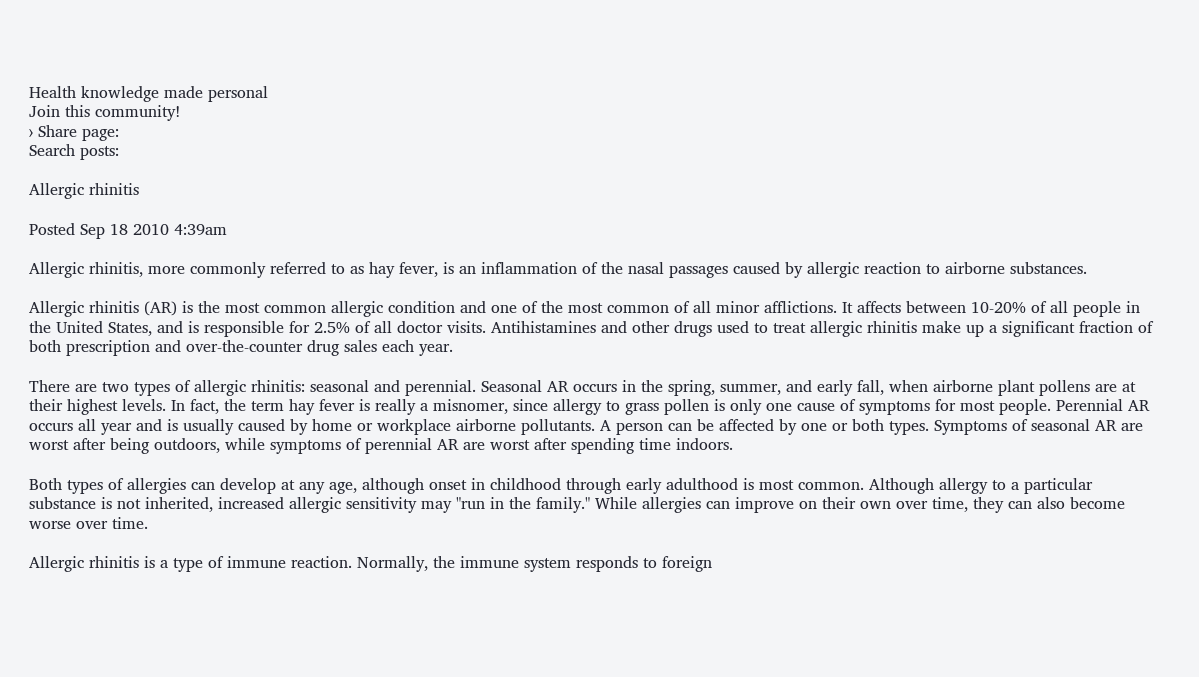Health knowledge made personal
Join this community!
› Share page:
Search posts:

Allergic rhinitis

Posted Sep 18 2010 4:39am

Allergic rhinitis, more commonly referred to as hay fever, is an inflammation of the nasal passages caused by allergic reaction to airborne substances.

Allergic rhinitis (AR) is the most common allergic condition and one of the most common of all minor afflictions. It affects between 10-20% of all people in the United States, and is responsible for 2.5% of all doctor visits. Antihistamines and other drugs used to treat allergic rhinitis make up a significant fraction of both prescription and over-the-counter drug sales each year.

There are two types of allergic rhinitis: seasonal and perennial. Seasonal AR occurs in the spring, summer, and early fall, when airborne plant pollens are at their highest levels. In fact, the term hay fever is really a misnomer, since allergy to grass pollen is only one cause of symptoms for most people. Perennial AR occurs all year and is usually caused by home or workplace airborne pollutants. A person can be affected by one or both types. Symptoms of seasonal AR are worst after being outdoors, while symptoms of perennial AR are worst after spending time indoors.

Both types of allergies can develop at any age, although onset in childhood through early adulthood is most common. Although allergy to a particular substance is not inherited, increased allergic sensitivity may "run in the family." While allergies can improve on their own over time, they can also become worse over time.

Allergic rhinitis is a type of immune reaction. Normally, the immune system responds to foreign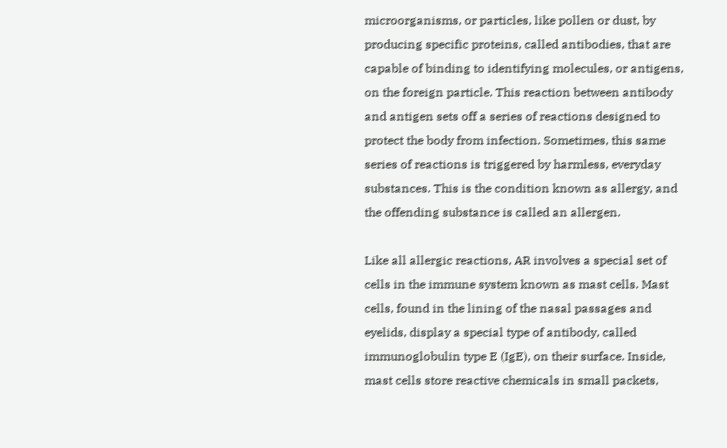microorganisms, or particles, like pollen or dust, by producing specific proteins, called antibodies, that are capable of binding to identifying molecules, or antigens, on the foreign particle. This reaction between antibody and antigen sets off a series of reactions designed to protect the body from infection. Sometimes, this same series of reactions is triggered by harmless, everyday substances. This is the condition known as allergy, and the offending substance is called an allergen.

Like all allergic reactions, AR involves a special set of cells in the immune system known as mast cells. Mast cells, found in the lining of the nasal passages and eyelids, display a special type of antibody, called immunoglobulin type E (IgE), on their surface. Inside, mast cells store reactive chemicals in small packets,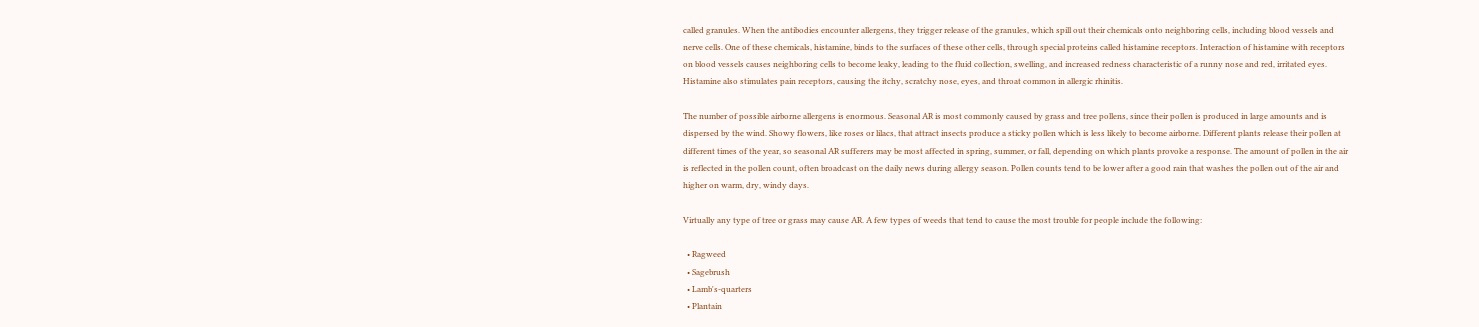called granules. When the antibodies encounter allergens, they trigger release of the granules, which spill out their chemicals onto neighboring cells, including blood vessels and nerve cells. One of these chemicals, histamine, binds to the surfaces of these other cells, through special proteins called histamine receptors. Interaction of histamine with receptors on blood vessels causes neighboring cells to become leaky, leading to the fluid collection, swelling, and increased redness characteristic of a runny nose and red, irritated eyes. Histamine also stimulates pain receptors, causing the itchy, scratchy nose, eyes, and throat common in allergic rhinitis.

The number of possible airborne allergens is enormous. Seasonal AR is most commonly caused by grass and tree pollens, since their pollen is produced in large amounts and is dispersed by the wind. Showy flowers, like roses or lilacs, that attract insects produce a sticky pollen which is less likely to become airborne. Different plants release their pollen at different times of the year, so seasonal AR sufferers may be most affected in spring, summer, or fall, depending on which plants provoke a response. The amount of pollen in the air is reflected in the pollen count, often broadcast on the daily news during allergy season. Pollen counts tend to be lower after a good rain that washes the pollen out of the air and higher on warm, dry, windy days.

Virtually any type of tree or grass may cause AR. A few types of weeds that tend to cause the most trouble for people include the following:

  • Ragweed
  • Sagebrush
  • Lamb's-quarters
  • Plantain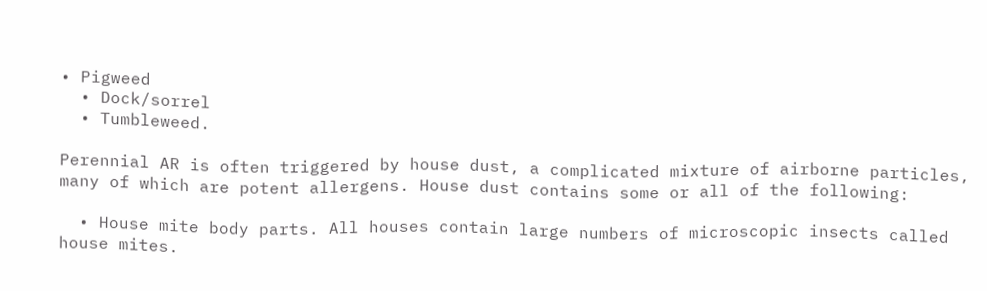• Pigweed
  • Dock/sorrel
  • Tumbleweed.

Perennial AR is often triggered by house dust, a complicated mixture of airborne particles, many of which are potent allergens. House dust contains some or all of the following:

  • House mite body parts. All houses contain large numbers of microscopic insects called house mites.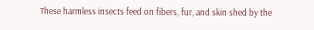These harmless insects feed on fibers, fur, and skin shed by the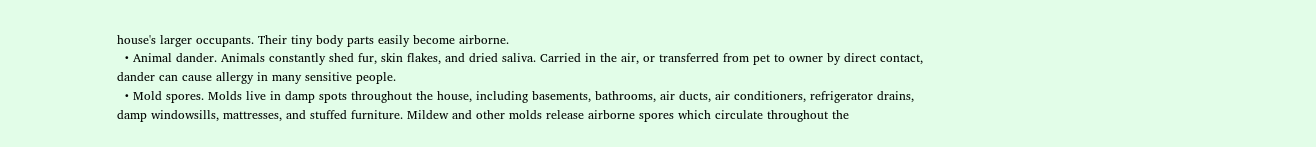house's larger occupants. Their tiny body parts easily become airborne.
  • Animal dander. Animals constantly shed fur, skin flakes, and dried saliva. Carried in the air, or transferred from pet to owner by direct contact, dander can cause allergy in many sensitive people.
  • Mold spores. Molds live in damp spots throughout the house, including basements, bathrooms, air ducts, air conditioners, refrigerator drains, damp windowsills, mattresses, and stuffed furniture. Mildew and other molds release airborne spores which circulate throughout the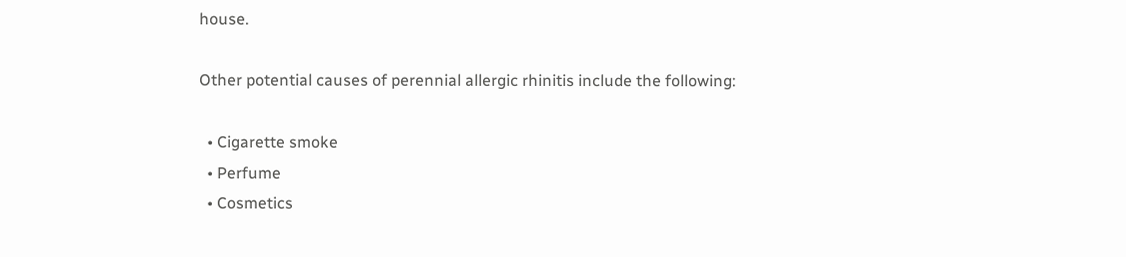house.

Other potential causes of perennial allergic rhinitis include the following:

  • Cigarette smoke
  • Perfume
  • Cosmetics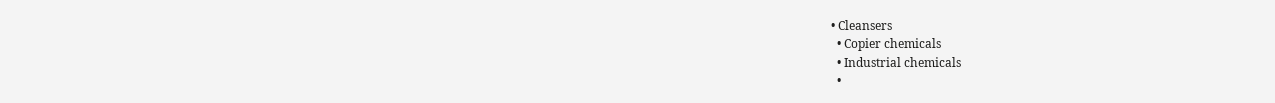• Cleansers
  • Copier chemicals
  • Industrial chemicals
  •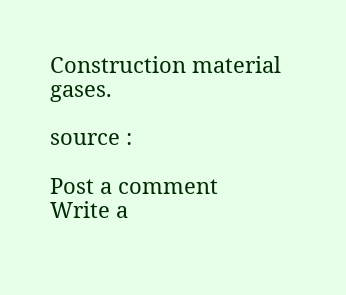Construction material gases.

source :

Post a comment
Write a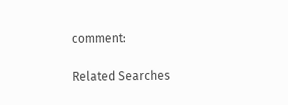comment:

Related Searches